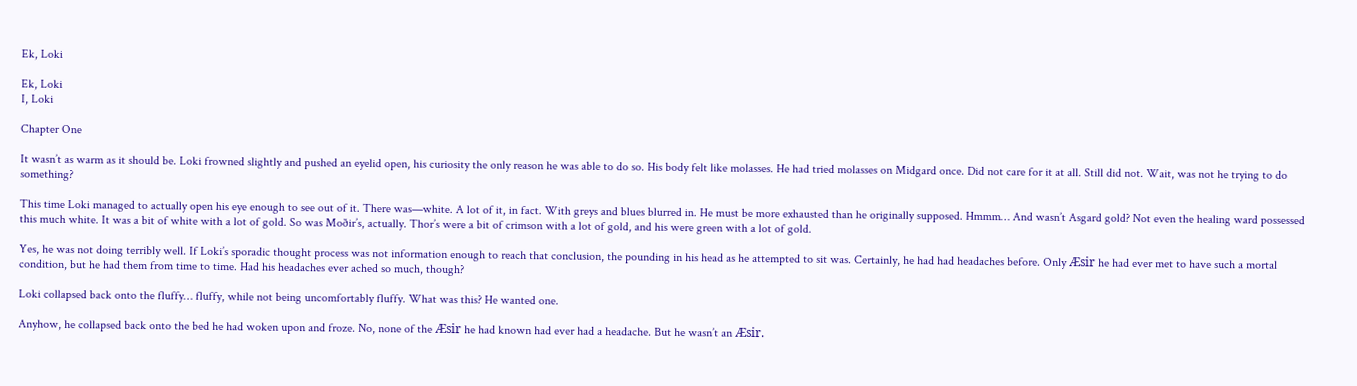Ek, Loki

Ek, Loki
I, Loki

Chapter One

It wasn’t as warm as it should be. Loki frowned slightly and pushed an eyelid open, his curiosity the only reason he was able to do so. His body felt like molasses. He had tried molasses on Midgard once. Did not care for it at all. Still did not. Wait, was not he trying to do something?

This time Loki managed to actually open his eye enough to see out of it. There was—white. A lot of it, in fact. With greys and blues blurred in. He must be more exhausted than he originally supposed. Hmmm… And wasn’t Asgard gold? Not even the healing ward possessed this much white. It was a bit of white with a lot of gold. So was Moðir’s, actually. Thor’s were a bit of crimson with a lot of gold, and his were green with a lot of gold.

Yes, he was not doing terribly well. If Loki’s sporadic thought process was not information enough to reach that conclusion, the pounding in his head as he attempted to sit was. Certainly, he had had headaches before. Only Æsir he had ever met to have such a mortal condition, but he had them from time to time. Had his headaches ever ached so much, though?

Loki collapsed back onto the fluffy… fluffy, while not being uncomfortably fluffy. What was this? He wanted one.

Anyhow, he collapsed back onto the bed he had woken upon and froze. No, none of the Æsir he had known had ever had a headache. But he wasn’t an Æsir.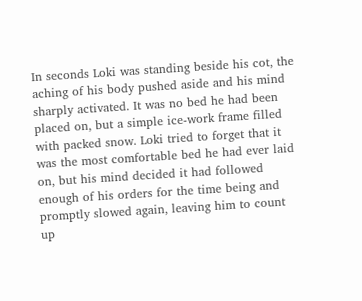In seconds Loki was standing beside his cot, the aching of his body pushed aside and his mind sharply activated. It was no bed he had been placed on, but a simple ice-work frame filled with packed snow. Loki tried to forget that it was the most comfortable bed he had ever laid on, but his mind decided it had followed enough of his orders for the time being and promptly slowed again, leaving him to count up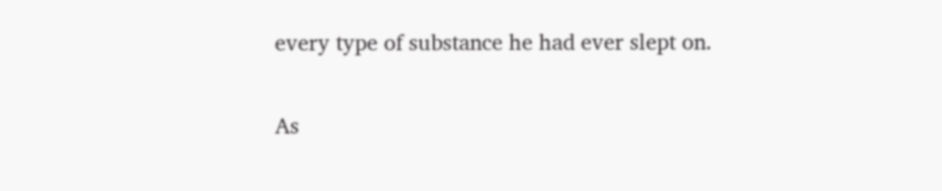every type of substance he had ever slept on.

As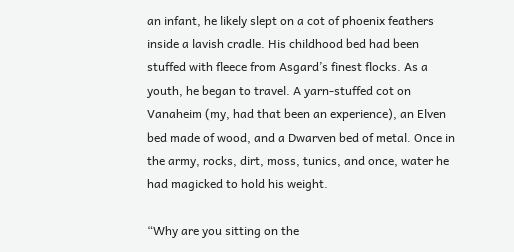an infant, he likely slept on a cot of phoenix feathers inside a lavish cradle. His childhood bed had been stuffed with fleece from Asgard’s finest flocks. As a youth, he began to travel. A yarn-stuffed cot on Vanaheim (my, had that been an experience), an Elven bed made of wood, and a Dwarven bed of metal. Once in the army, rocks, dirt, moss, tunics, and once, water he had magicked to hold his weight.

“Why are you sitting on the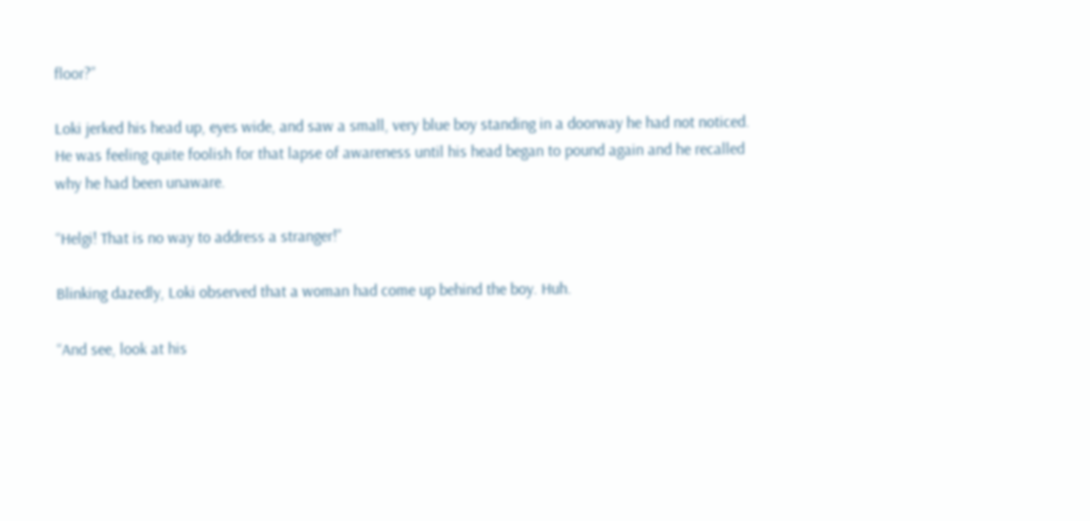floor?”

Loki jerked his head up, eyes wide, and saw a small, very blue boy standing in a doorway he had not noticed. He was feeling quite foolish for that lapse of awareness until his head began to pound again and he recalled why he had been unaware.

“Helgi! That is no way to address a stranger!”

Blinking dazedly, Loki observed that a woman had come up behind the boy. Huh.

“And see, look at his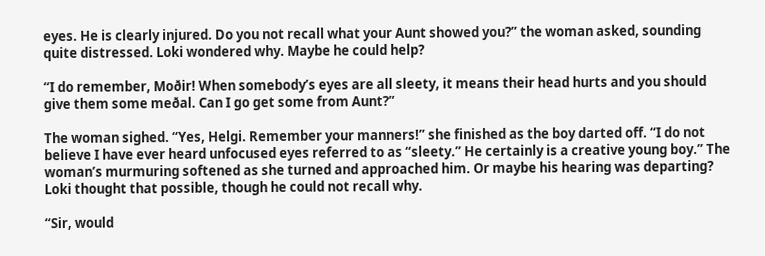eyes. He is clearly injured. Do you not recall what your Aunt showed you?” the woman asked, sounding quite distressed. Loki wondered why. Maybe he could help?

“I do remember, Moðir! When somebody’s eyes are all sleety, it means their head hurts and you should give them some meðal. Can I go get some from Aunt?”

The woman sighed. “Yes, Helgi. Remember your manners!” she finished as the boy darted off. “I do not believe I have ever heard unfocused eyes referred to as “sleety.” He certainly is a creative young boy.” The woman’s murmuring softened as she turned and approached him. Or maybe his hearing was departing? Loki thought that possible, though he could not recall why.

“Sir, would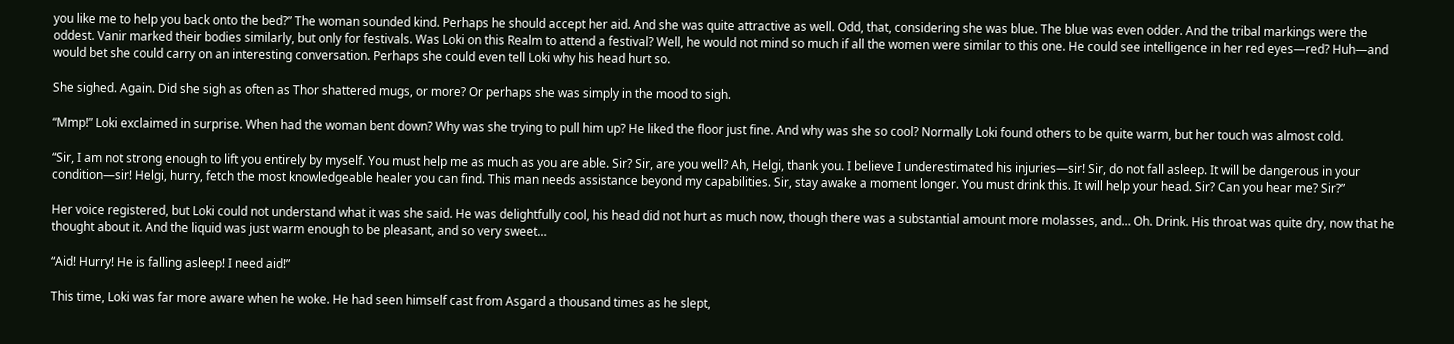you like me to help you back onto the bed?” The woman sounded kind. Perhaps he should accept her aid. And she was quite attractive as well. Odd, that, considering she was blue. The blue was even odder. And the tribal markings were the oddest. Vanir marked their bodies similarly, but only for festivals. Was Loki on this Realm to attend a festival? Well, he would not mind so much if all the women were similar to this one. He could see intelligence in her red eyes—red? Huh—and would bet she could carry on an interesting conversation. Perhaps she could even tell Loki why his head hurt so.

She sighed. Again. Did she sigh as often as Thor shattered mugs, or more? Or perhaps she was simply in the mood to sigh.

“Mmp!” Loki exclaimed in surprise. When had the woman bent down? Why was she trying to pull him up? He liked the floor just fine. And why was she so cool? Normally Loki found others to be quite warm, but her touch was almost cold.

“Sir, I am not strong enough to lift you entirely by myself. You must help me as much as you are able. Sir? Sir, are you well? Ah, Helgi, thank you. I believe I underestimated his injuries—sir! Sir, do not fall asleep. It will be dangerous in your condition—sir! Helgi, hurry, fetch the most knowledgeable healer you can find. This man needs assistance beyond my capabilities. Sir, stay awake a moment longer. You must drink this. It will help your head. Sir? Can you hear me? Sir?”

Her voice registered, but Loki could not understand what it was she said. He was delightfully cool, his head did not hurt as much now, though there was a substantial amount more molasses, and… Oh. Drink. His throat was quite dry, now that he thought about it. And the liquid was just warm enough to be pleasant, and so very sweet…

“Aid! Hurry! He is falling asleep! I need aid!”

This time, Loki was far more aware when he woke. He had seen himself cast from Asgard a thousand times as he slept,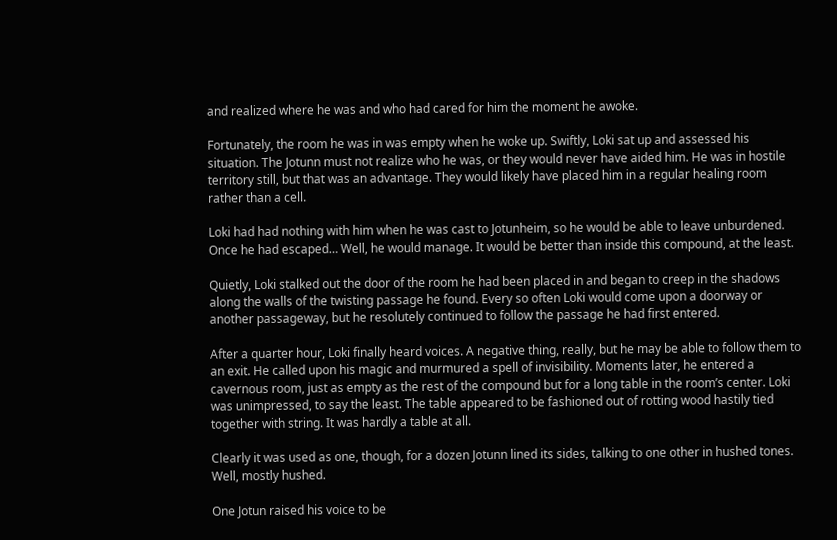and realized where he was and who had cared for him the moment he awoke.

Fortunately, the room he was in was empty when he woke up. Swiftly, Loki sat up and assessed his situation. The Jotunn must not realize who he was, or they would never have aided him. He was in hostile territory still, but that was an advantage. They would likely have placed him in a regular healing room rather than a cell.

Loki had had nothing with him when he was cast to Jotunheim, so he would be able to leave unburdened. Once he had escaped… Well, he would manage. It would be better than inside this compound, at the least.

Quietly, Loki stalked out the door of the room he had been placed in and began to creep in the shadows along the walls of the twisting passage he found. Every so often Loki would come upon a doorway or another passageway, but he resolutely continued to follow the passage he had first entered.

After a quarter hour, Loki finally heard voices. A negative thing, really, but he may be able to follow them to an exit. He called upon his magic and murmured a spell of invisibility. Moments later, he entered a cavernous room, just as empty as the rest of the compound but for a long table in the room’s center. Loki was unimpressed, to say the least. The table appeared to be fashioned out of rotting wood hastily tied together with string. It was hardly a table at all.

Clearly it was used as one, though, for a dozen Jotunn lined its sides, talking to one other in hushed tones. Well, mostly hushed.

One Jotun raised his voice to be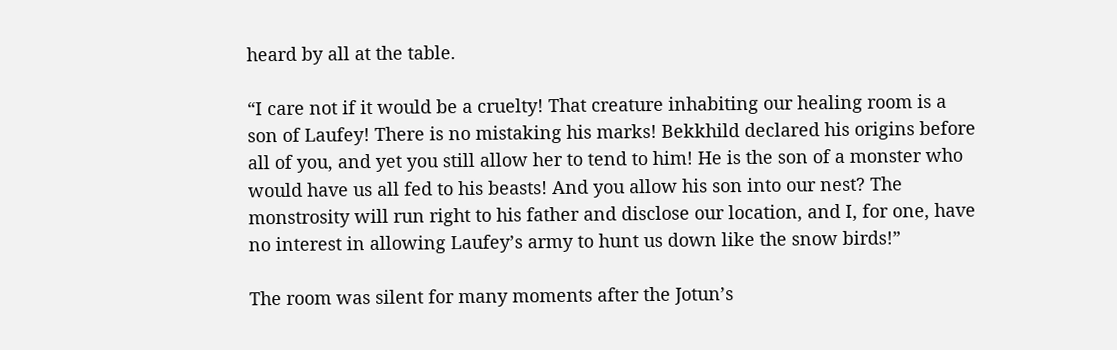heard by all at the table.

“I care not if it would be a cruelty! That creature inhabiting our healing room is a son of Laufey! There is no mistaking his marks! Bekkhild declared his origins before all of you, and yet you still allow her to tend to him! He is the son of a monster who would have us all fed to his beasts! And you allow his son into our nest? The monstrosity will run right to his father and disclose our location, and I, for one, have no interest in allowing Laufey’s army to hunt us down like the snow birds!”

The room was silent for many moments after the Jotun’s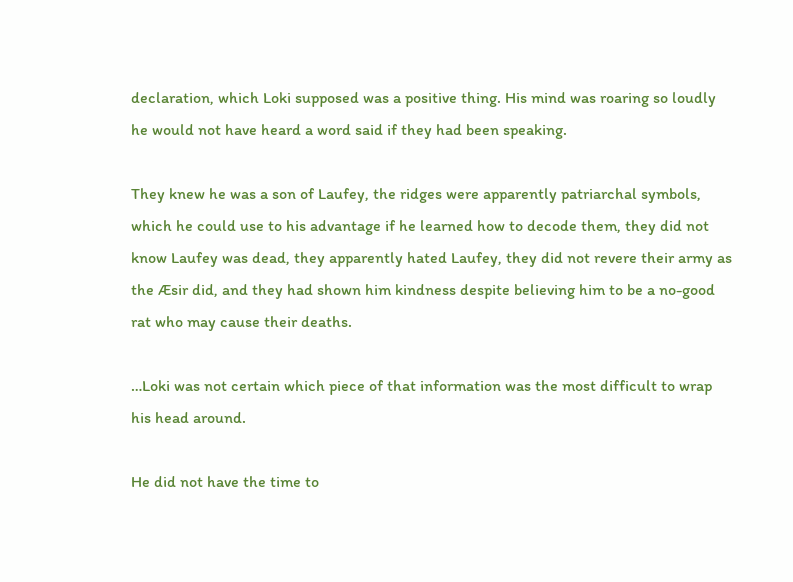declaration, which Loki supposed was a positive thing. His mind was roaring so loudly he would not have heard a word said if they had been speaking.

They knew he was a son of Laufey, the ridges were apparently patriarchal symbols, which he could use to his advantage if he learned how to decode them, they did not know Laufey was dead, they apparently hated Laufey, they did not revere their army as the Æsir did, and they had shown him kindness despite believing him to be a no-good rat who may cause their deaths.

…Loki was not certain which piece of that information was the most difficult to wrap his head around.

He did not have the time to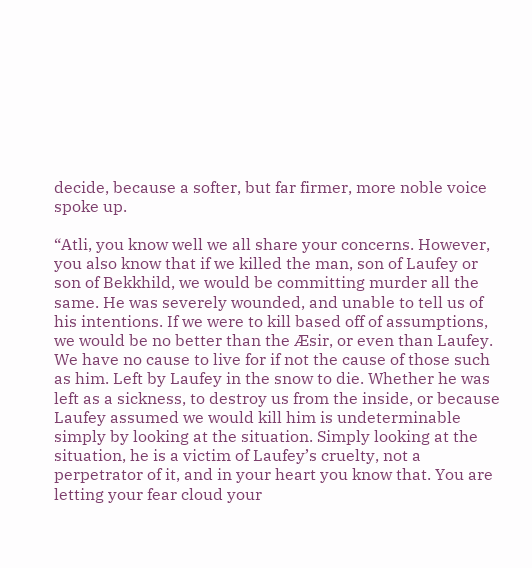decide, because a softer, but far firmer, more noble voice spoke up.

“Atli, you know well we all share your concerns. However, you also know that if we killed the man, son of Laufey or son of Bekkhild, we would be committing murder all the same. He was severely wounded, and unable to tell us of his intentions. If we were to kill based off of assumptions, we would be no better than the Æsir, or even than Laufey. We have no cause to live for if not the cause of those such as him. Left by Laufey in the snow to die. Whether he was left as a sickness, to destroy us from the inside, or because Laufey assumed we would kill him is undeterminable simply by looking at the situation. Simply looking at the situation, he is a victim of Laufey’s cruelty, not a perpetrator of it, and in your heart you know that. You are letting your fear cloud your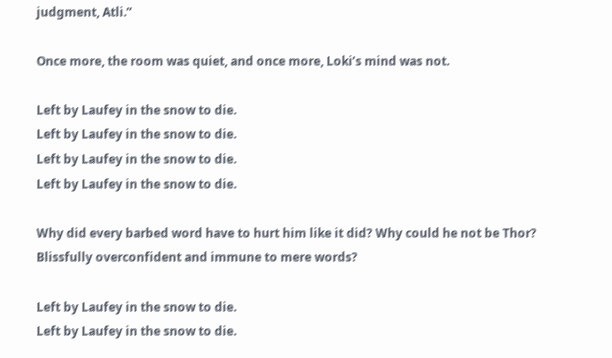judgment, Atli.”

Once more, the room was quiet, and once more, Loki’s mind was not.

Left by Laufey in the snow to die.
Left by Laufey in the snow to die.
Left by Laufey in the snow to die.
Left by Laufey in the snow to die.

Why did every barbed word have to hurt him like it did? Why could he not be Thor? Blissfully overconfident and immune to mere words?

Left by Laufey in the snow to die.
Left by Laufey in the snow to die.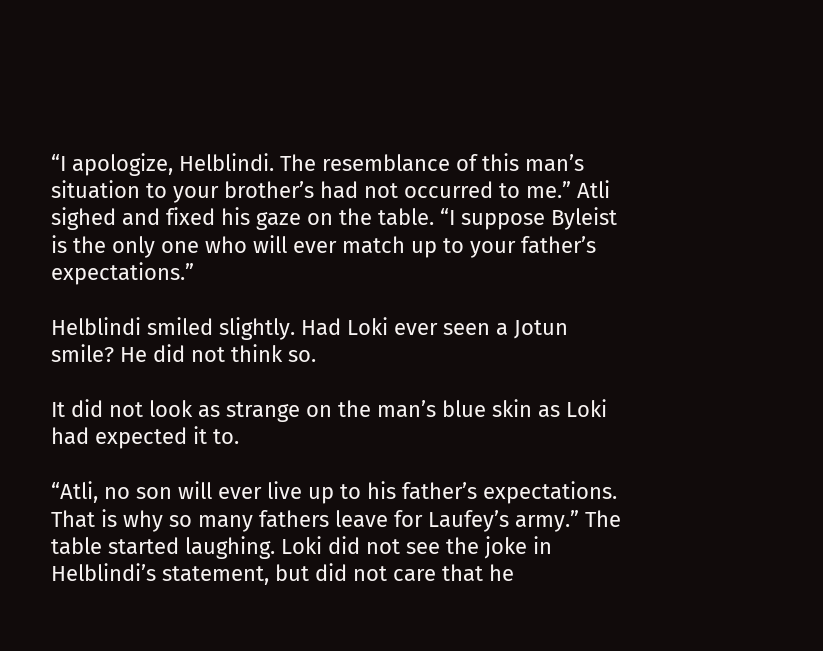“I apologize, Helblindi. The resemblance of this man’s situation to your brother’s had not occurred to me.” Atli sighed and fixed his gaze on the table. “I suppose Byleist is the only one who will ever match up to your father’s expectations.”

Helblindi smiled slightly. Had Loki ever seen a Jotun smile? He did not think so.

It did not look as strange on the man’s blue skin as Loki had expected it to.

“Atli, no son will ever live up to his father’s expectations. That is why so many fathers leave for Laufey’s army.” The table started laughing. Loki did not see the joke in Helblindi’s statement, but did not care that he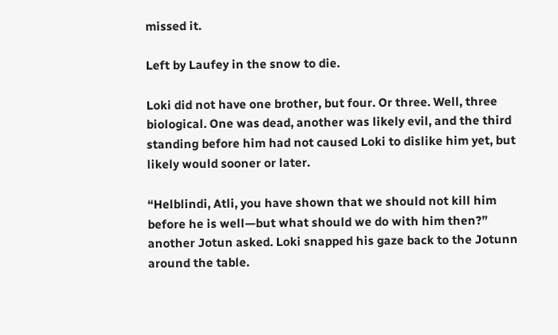missed it.

Left by Laufey in the snow to die.

Loki did not have one brother, but four. Or three. Well, three biological. One was dead, another was likely evil, and the third standing before him had not caused Loki to dislike him yet, but likely would sooner or later.

“Helblindi, Atli, you have shown that we should not kill him before he is well—but what should we do with him then?” another Jotun asked. Loki snapped his gaze back to the Jotunn around the table.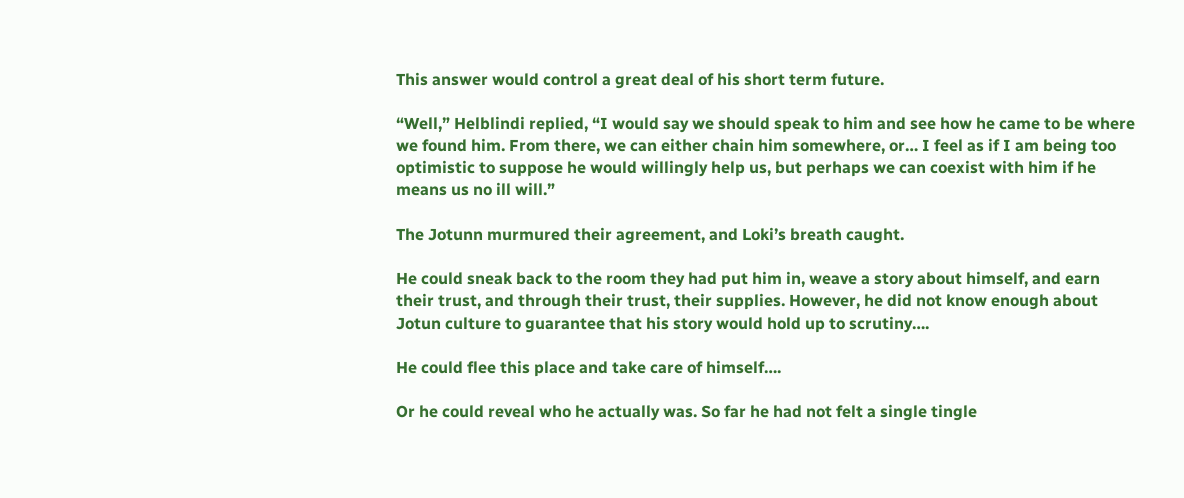This answer would control a great deal of his short term future.

“Well,” Helblindi replied, “I would say we should speak to him and see how he came to be where we found him. From there, we can either chain him somewhere, or… I feel as if I am being too optimistic to suppose he would willingly help us, but perhaps we can coexist with him if he means us no ill will.”

The Jotunn murmured their agreement, and Loki’s breath caught.

He could sneak back to the room they had put him in, weave a story about himself, and earn their trust, and through their trust, their supplies. However, he did not know enough about Jotun culture to guarantee that his story would hold up to scrutiny….

He could flee this place and take care of himself….

Or he could reveal who he actually was. So far he had not felt a single tingle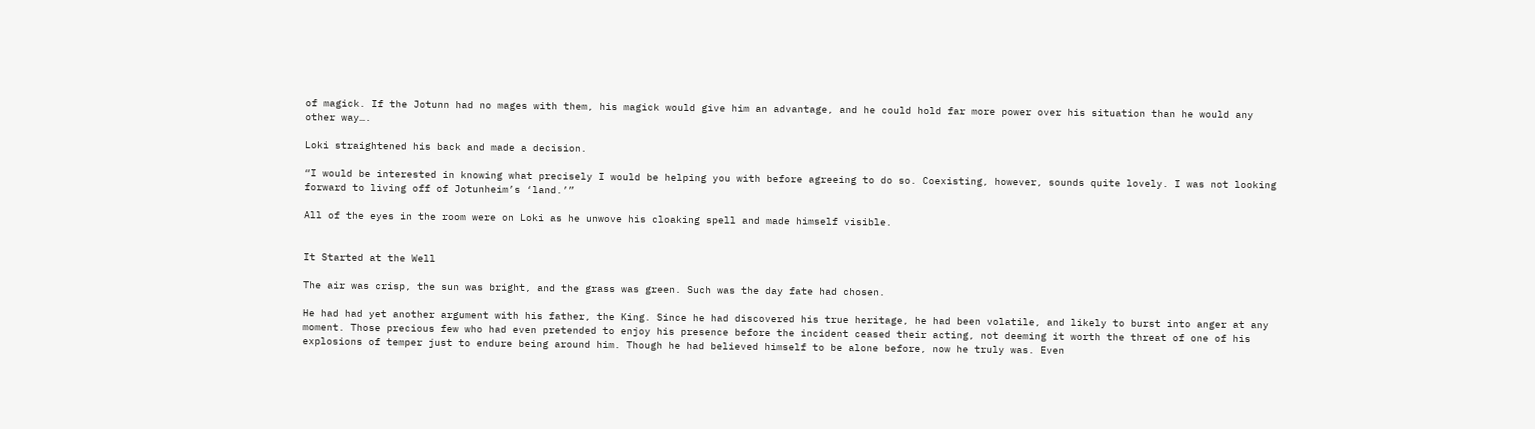of magick. If the Jotunn had no mages with them, his magick would give him an advantage, and he could hold far more power over his situation than he would any other way….

Loki straightened his back and made a decision.

“I would be interested in knowing what precisely I would be helping you with before agreeing to do so. Coexisting, however, sounds quite lovely. I was not looking forward to living off of Jotunheim’s ‘land.’”

All of the eyes in the room were on Loki as he unwove his cloaking spell and made himself visible.


It Started at the Well

The air was crisp, the sun was bright, and the grass was green. Such was the day fate had chosen.

He had had yet another argument with his father, the King. Since he had discovered his true heritage, he had been volatile, and likely to burst into anger at any moment. Those precious few who had even pretended to enjoy his presence before the incident ceased their acting, not deeming it worth the threat of one of his explosions of temper just to endure being around him. Though he had believed himself to be alone before, now he truly was. Even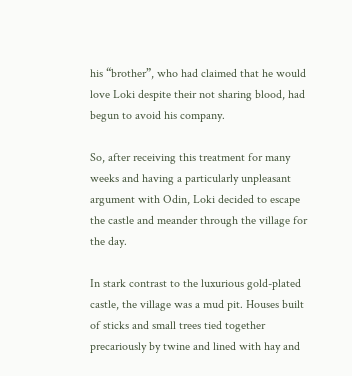his “brother”, who had claimed that he would love Loki despite their not sharing blood, had begun to avoid his company.

So, after receiving this treatment for many weeks and having a particularly unpleasant argument with Odin, Loki decided to escape the castle and meander through the village for the day.

In stark contrast to the luxurious gold-plated castle, the village was a mud pit. Houses built of sticks and small trees tied together precariously by twine and lined with hay and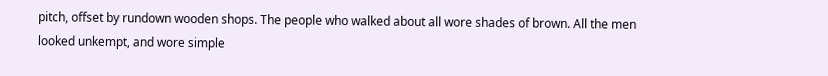pitch, offset by rundown wooden shops. The people who walked about all wore shades of brown. All the men looked unkempt, and wore simple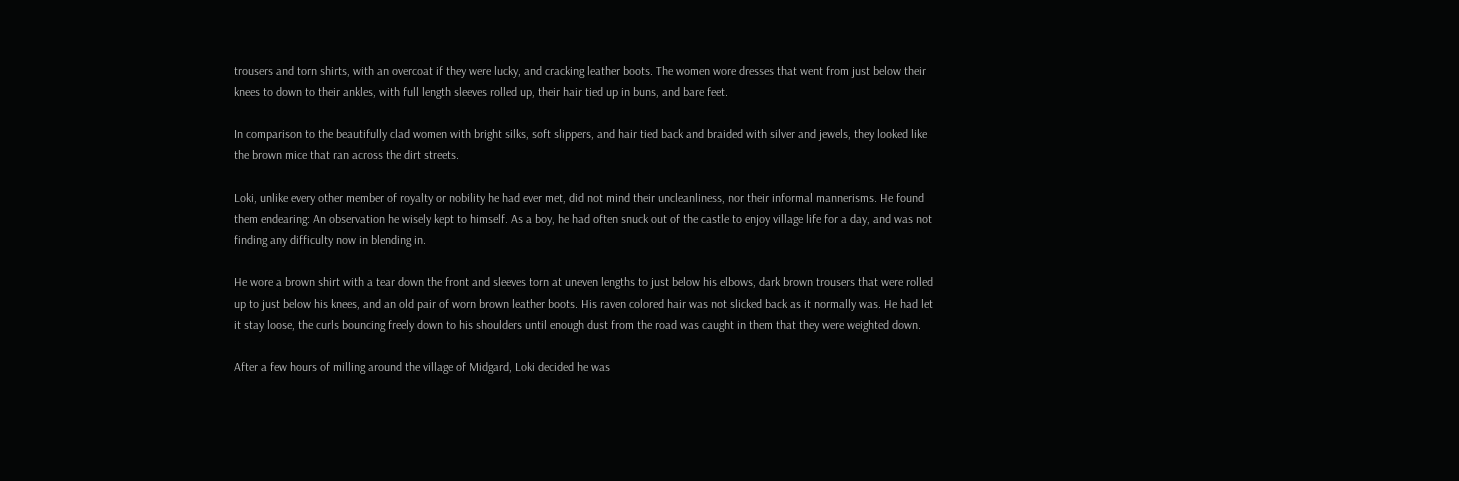trousers and torn shirts, with an overcoat if they were lucky, and cracking leather boots. The women wore dresses that went from just below their knees to down to their ankles, with full length sleeves rolled up, their hair tied up in buns, and bare feet.

In comparison to the beautifully clad women with bright silks, soft slippers, and hair tied back and braided with silver and jewels, they looked like the brown mice that ran across the dirt streets.

Loki, unlike every other member of royalty or nobility he had ever met, did not mind their uncleanliness, nor their informal mannerisms. He found them endearing: An observation he wisely kept to himself. As a boy, he had often snuck out of the castle to enjoy village life for a day, and was not finding any difficulty now in blending in.

He wore a brown shirt with a tear down the front and sleeves torn at uneven lengths to just below his elbows, dark brown trousers that were rolled up to just below his knees, and an old pair of worn brown leather boots. His raven colored hair was not slicked back as it normally was. He had let it stay loose, the curls bouncing freely down to his shoulders until enough dust from the road was caught in them that they were weighted down.

After a few hours of milling around the village of Midgard, Loki decided he was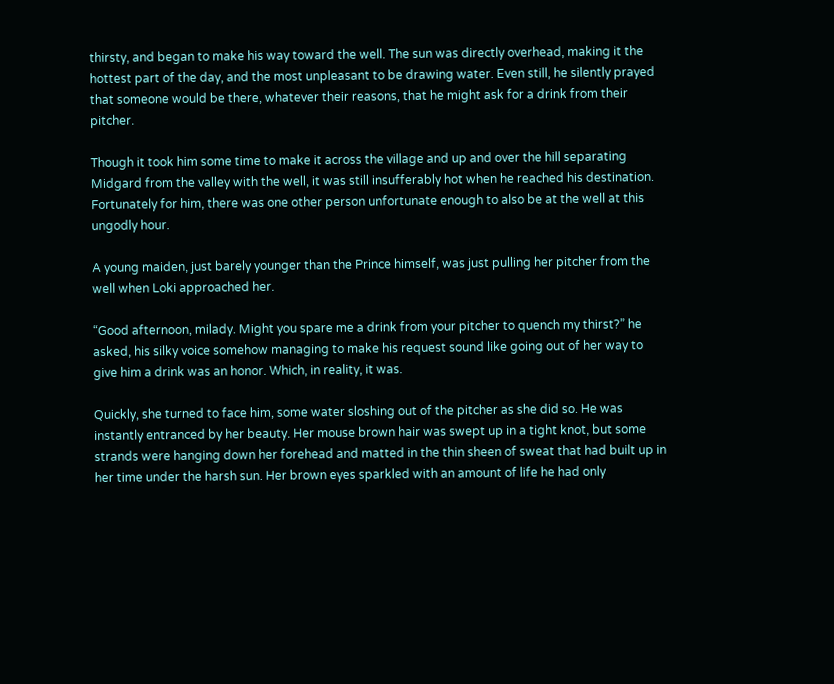thirsty, and began to make his way toward the well. The sun was directly overhead, making it the hottest part of the day, and the most unpleasant to be drawing water. Even still, he silently prayed that someone would be there, whatever their reasons, that he might ask for a drink from their pitcher.

Though it took him some time to make it across the village and up and over the hill separating Midgard from the valley with the well, it was still insufferably hot when he reached his destination. Fortunately for him, there was one other person unfortunate enough to also be at the well at this ungodly hour.

A young maiden, just barely younger than the Prince himself, was just pulling her pitcher from the well when Loki approached her.

“Good afternoon, milady. Might you spare me a drink from your pitcher to quench my thirst?” he asked, his silky voice somehow managing to make his request sound like going out of her way to give him a drink was an honor. Which, in reality, it was.

Quickly, she turned to face him, some water sloshing out of the pitcher as she did so. He was instantly entranced by her beauty. Her mouse brown hair was swept up in a tight knot, but some strands were hanging down her forehead and matted in the thin sheen of sweat that had built up in her time under the harsh sun. Her brown eyes sparkled with an amount of life he had only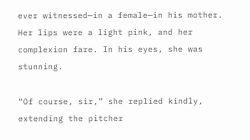ever witnessed—in a female—in his mother. Her lips were a light pink, and her complexion fare. In his eyes, she was stunning.

“Of course, sir,” she replied kindly, extending the pitcher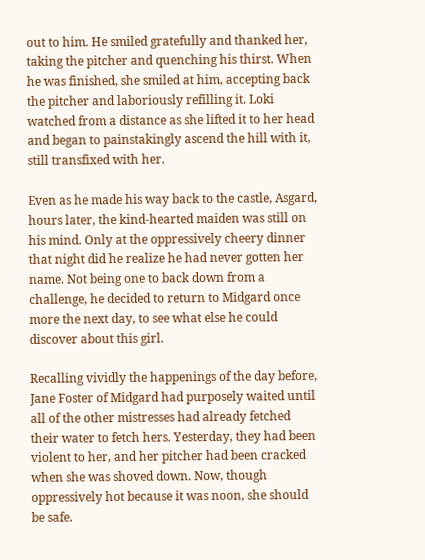out to him. He smiled gratefully and thanked her, taking the pitcher and quenching his thirst. When he was finished, she smiled at him, accepting back the pitcher and laboriously refilling it. Loki watched from a distance as she lifted it to her head and began to painstakingly ascend the hill with it, still transfixed with her.

Even as he made his way back to the castle, Asgard, hours later, the kind-hearted maiden was still on his mind. Only at the oppressively cheery dinner that night did he realize he had never gotten her name. Not being one to back down from a challenge, he decided to return to Midgard once more the next day, to see what else he could discover about this girl.

Recalling vividly the happenings of the day before, Jane Foster of Midgard had purposely waited until all of the other mistresses had already fetched their water to fetch hers. Yesterday, they had been violent to her, and her pitcher had been cracked when she was shoved down. Now, though oppressively hot because it was noon, she should be safe.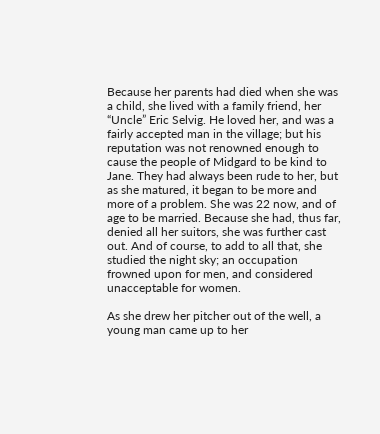Because her parents had died when she was a child, she lived with a family friend, her “Uncle” Eric Selvig. He loved her, and was a fairly accepted man in the village; but his reputation was not renowned enough to cause the people of Midgard to be kind to Jane. They had always been rude to her, but as she matured, it began to be more and more of a problem. She was 22 now, and of age to be married. Because she had, thus far, denied all her suitors, she was further cast out. And of course, to add to all that, she studied the night sky; an occupation frowned upon for men, and considered unacceptable for women.

As she drew her pitcher out of the well, a young man came up to her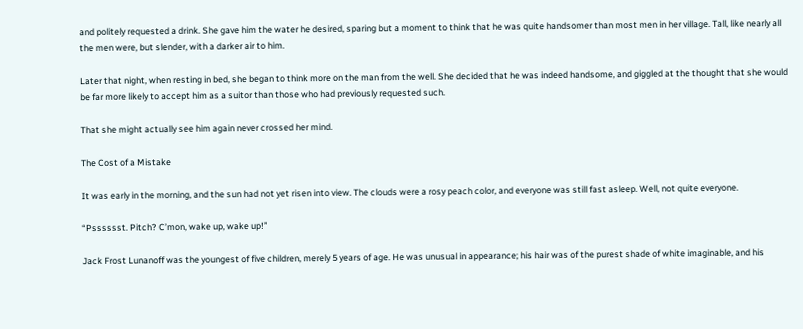and politely requested a drink. She gave him the water he desired, sparing but a moment to think that he was quite handsomer than most men in her village. Tall, like nearly all the men were, but slender, with a darker air to him.

Later that night, when resting in bed, she began to think more on the man from the well. She decided that he was indeed handsome, and giggled at the thought that she would be far more likely to accept him as a suitor than those who had previously requested such.

That she might actually see him again never crossed her mind.

The Cost of a Mistake

It was early in the morning, and the sun had not yet risen into view. The clouds were a rosy peach color, and everyone was still fast asleep. Well, not quite everyone.

“Psssssst. Pitch? C’mon, wake up, wake up!”

Jack Frost Lunanoff was the youngest of five children, merely 5 years of age. He was unusual in appearance; his hair was of the purest shade of white imaginable, and his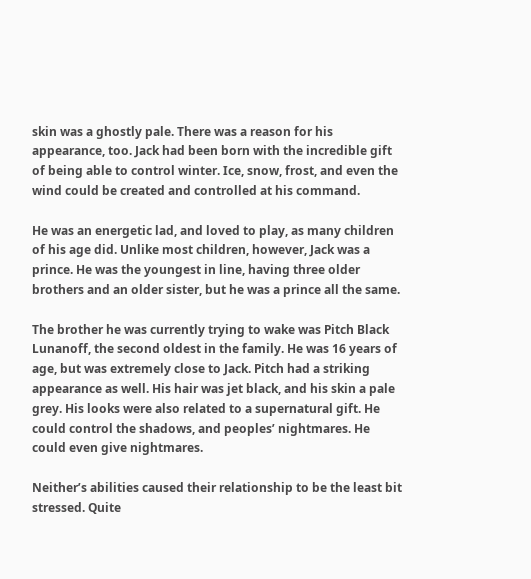skin was a ghostly pale. There was a reason for his appearance, too. Jack had been born with the incredible gift of being able to control winter. Ice, snow, frost, and even the wind could be created and controlled at his command.

He was an energetic lad, and loved to play, as many children of his age did. Unlike most children, however, Jack was a prince. He was the youngest in line, having three older brothers and an older sister, but he was a prince all the same.

The brother he was currently trying to wake was Pitch Black Lunanoff, the second oldest in the family. He was 16 years of age, but was extremely close to Jack. Pitch had a striking appearance as well. His hair was jet black, and his skin a pale grey. His looks were also related to a supernatural gift. He could control the shadows, and peoples’ nightmares. He could even give nightmares.

Neither’s abilities caused their relationship to be the least bit stressed. Quite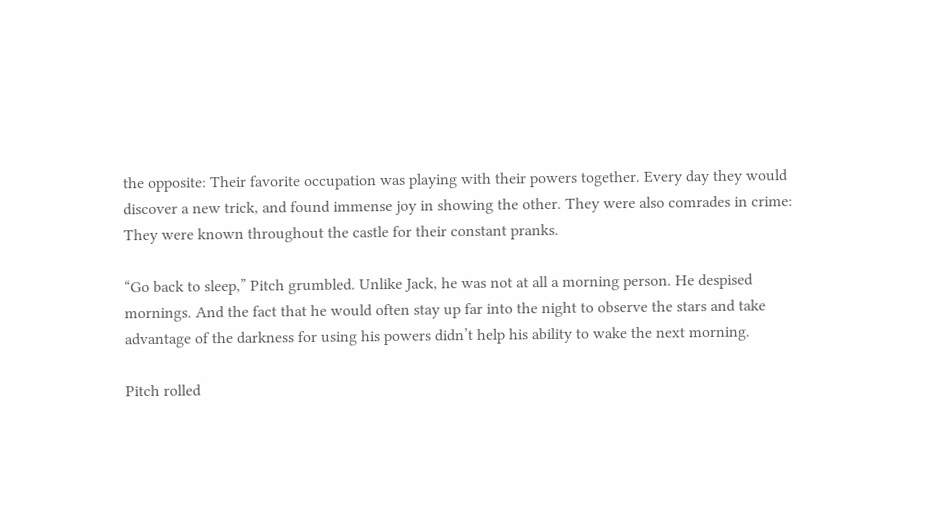the opposite: Their favorite occupation was playing with their powers together. Every day they would discover a new trick, and found immense joy in showing the other. They were also comrades in crime: They were known throughout the castle for their constant pranks.

“Go back to sleep,” Pitch grumbled. Unlike Jack, he was not at all a morning person. He despised mornings. And the fact that he would often stay up far into the night to observe the stars and take advantage of the darkness for using his powers didn’t help his ability to wake the next morning.

Pitch rolled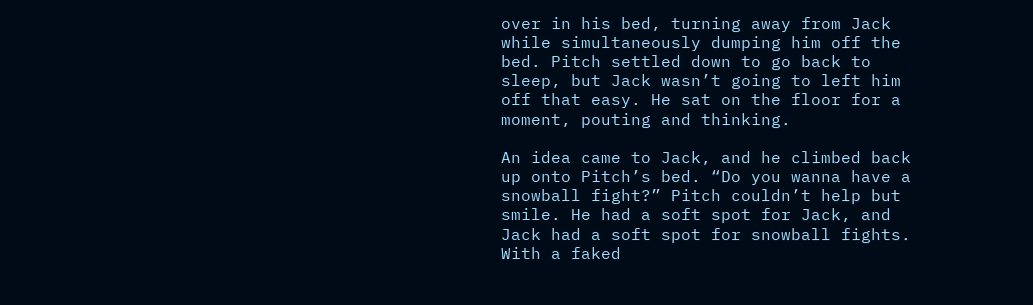over in his bed, turning away from Jack while simultaneously dumping him off the bed. Pitch settled down to go back to sleep, but Jack wasn’t going to left him off that easy. He sat on the floor for a moment, pouting and thinking.

An idea came to Jack, and he climbed back up onto Pitch’s bed. “Do you wanna have a snowball fight?” Pitch couldn’t help but smile. He had a soft spot for Jack, and Jack had a soft spot for snowball fights. With a faked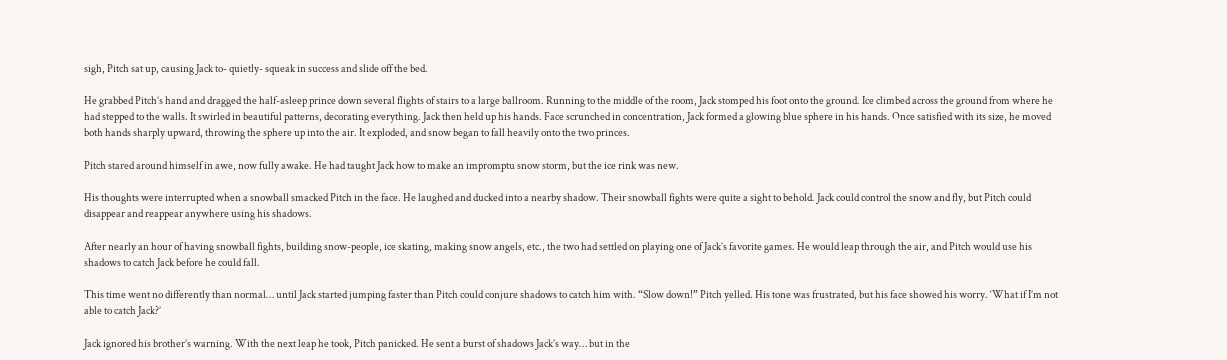sigh, Pitch sat up, causing Jack to- quietly- squeak in success and slide off the bed.

He grabbed Pitch’s hand and dragged the half-asleep prince down several flights of stairs to a large ballroom. Running to the middle of the room, Jack stomped his foot onto the ground. Ice climbed across the ground from where he had stepped to the walls. It swirled in beautiful patterns, decorating everything. Jack then held up his hands. Face scrunched in concentration, Jack formed a glowing blue sphere in his hands. Once satisfied with its size, he moved both hands sharply upward, throwing the sphere up into the air. It exploded, and snow began to fall heavily onto the two princes.

Pitch stared around himself in awe, now fully awake. He had taught Jack how to make an impromptu snow storm, but the ice rink was new.

His thoughts were interrupted when a snowball smacked Pitch in the face. He laughed and ducked into a nearby shadow. Their snowball fights were quite a sight to behold. Jack could control the snow and fly, but Pitch could disappear and reappear anywhere using his shadows.

After nearly an hour of having snowball fights, building snow-people, ice skating, making snow angels, etc., the two had settled on playing one of Jack’s favorite games. He would leap through the air, and Pitch would use his shadows to catch Jack before he could fall.

This time went no differently than normal… until Jack started jumping faster than Pitch could conjure shadows to catch him with. “Slow down!” Pitch yelled. His tone was frustrated, but his face showed his worry. ‘What if I’m not able to catch Jack?’

Jack ignored his brother’s warning. With the next leap he took, Pitch panicked. He sent a burst of shadows Jack’s way… but in the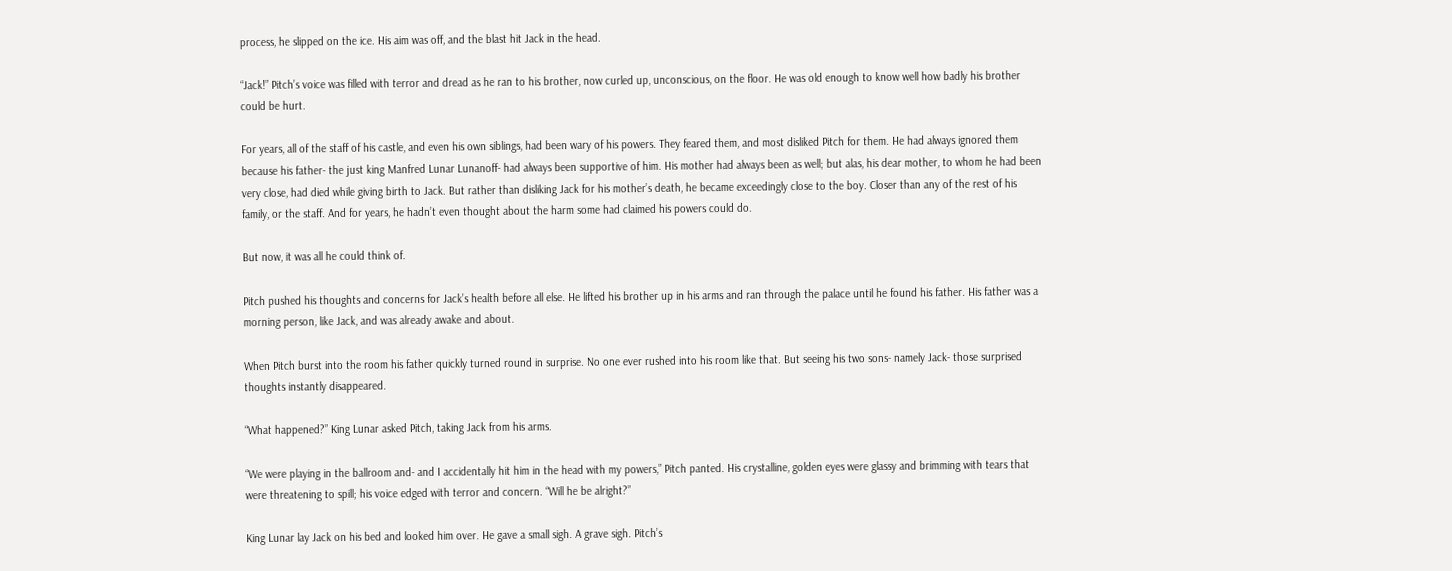process, he slipped on the ice. His aim was off, and the blast hit Jack in the head.

“Jack!” Pitch’s voice was filled with terror and dread as he ran to his brother, now curled up, unconscious, on the floor. He was old enough to know well how badly his brother could be hurt.

For years, all of the staff of his castle, and even his own siblings, had been wary of his powers. They feared them, and most disliked Pitch for them. He had always ignored them because his father- the just king Manfred Lunar Lunanoff- had always been supportive of him. His mother had always been as well; but alas, his dear mother, to whom he had been very close, had died while giving birth to Jack. But rather than disliking Jack for his mother’s death, he became exceedingly close to the boy. Closer than any of the rest of his family, or the staff. And for years, he hadn’t even thought about the harm some had claimed his powers could do.

But now, it was all he could think of.

Pitch pushed his thoughts and concerns for Jack’s health before all else. He lifted his brother up in his arms and ran through the palace until he found his father. His father was a morning person, like Jack, and was already awake and about.

When Pitch burst into the room his father quickly turned round in surprise. No one ever rushed into his room like that. But seeing his two sons- namely Jack- those surprised thoughts instantly disappeared.

“What happened?” King Lunar asked Pitch, taking Jack from his arms.

“We were playing in the ballroom and- and I accidentally hit him in the head with my powers,” Pitch panted. His crystalline, golden eyes were glassy and brimming with tears that were threatening to spill; his voice edged with terror and concern. “Will he be alright?”

King Lunar lay Jack on his bed and looked him over. He gave a small sigh. A grave sigh. Pitch’s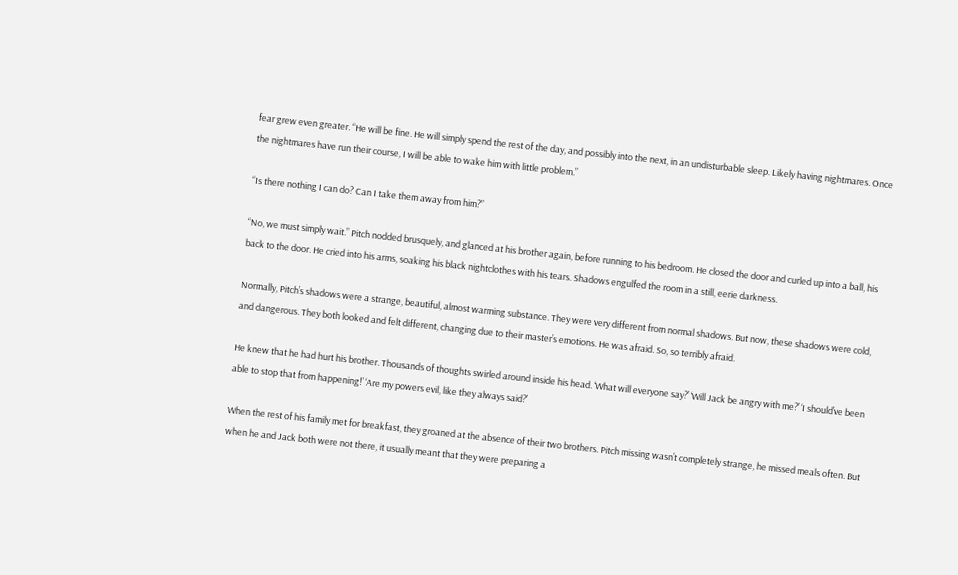fear grew even greater. “He will be fine. He will simply spend the rest of the day, and possibly into the next, in an undisturbable sleep. Likely having nightmares. Once the nightmares have run their course, I will be able to wake him with little problem.”

“Is there nothing I can do? Can I take them away from him?”

“No, we must simply wait.” Pitch nodded brusquely, and glanced at his brother again, before running to his bedroom. He closed the door and curled up into a ball, his back to the door. He cried into his arms, soaking his black nightclothes with his tears. Shadows engulfed the room in a still, eerie darkness.

Normally, Pitch’s shadows were a strange, beautiful, almost warming substance. They were very different from normal shadows. But now, these shadows were cold, and dangerous. They both looked and felt different, changing due to their master’s emotions. He was afraid. So, so terribly afraid.

He knew that he had hurt his brother. Thousands of thoughts swirled around inside his head. ‘What will everyone say?’ ‘Will Jack be angry with me?’ ‘I should’ve been able to stop that from happening!’ ‘Are my powers evil, like they always said?’

When the rest of his family met for breakfast, they groaned at the absence of their two brothers. Pitch missing wasn’t completely strange, he missed meals often. But when he and Jack both were not there, it usually meant that they were preparing a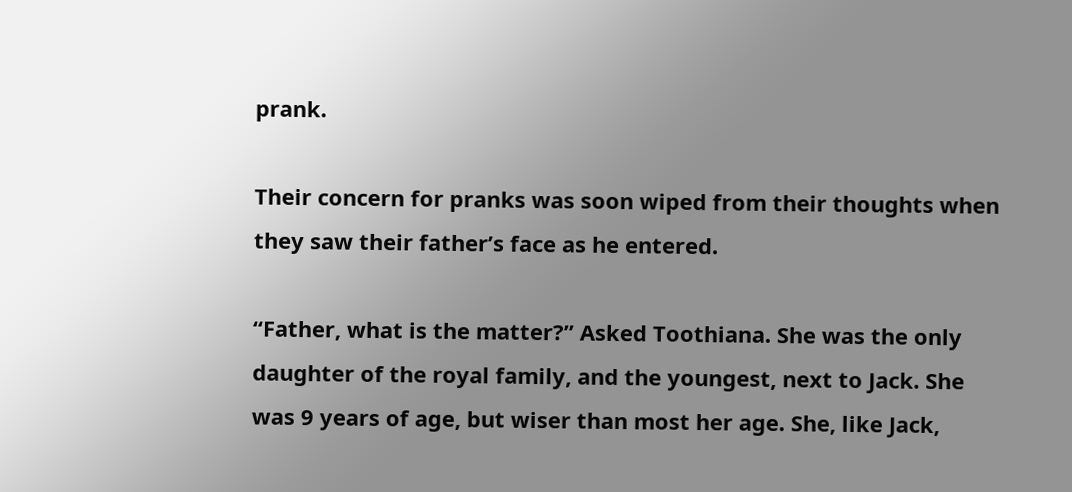prank.

Their concern for pranks was soon wiped from their thoughts when they saw their father’s face as he entered.

“Father, what is the matter?” Asked Toothiana. She was the only daughter of the royal family, and the youngest, next to Jack. She was 9 years of age, but wiser than most her age. She, like Jack,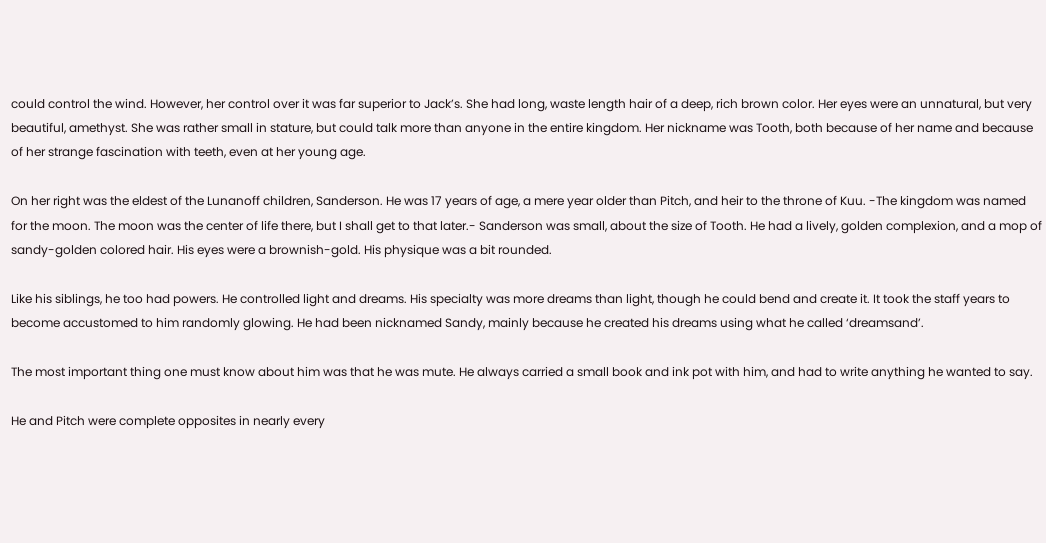could control the wind. However, her control over it was far superior to Jack’s. She had long, waste length hair of a deep, rich brown color. Her eyes were an unnatural, but very beautiful, amethyst. She was rather small in stature, but could talk more than anyone in the entire kingdom. Her nickname was Tooth, both because of her name and because of her strange fascination with teeth, even at her young age.

On her right was the eldest of the Lunanoff children, Sanderson. He was 17 years of age, a mere year older than Pitch, and heir to the throne of Kuu. -The kingdom was named for the moon. The moon was the center of life there, but I shall get to that later.- Sanderson was small, about the size of Tooth. He had a lively, golden complexion, and a mop of sandy-golden colored hair. His eyes were a brownish-gold. His physique was a bit rounded.

Like his siblings, he too had powers. He controlled light and dreams. His specialty was more dreams than light, though he could bend and create it. It took the staff years to become accustomed to him randomly glowing. He had been nicknamed Sandy, mainly because he created his dreams using what he called ‘dreamsand’.

The most important thing one must know about him was that he was mute. He always carried a small book and ink pot with him, and had to write anything he wanted to say.

He and Pitch were complete opposites in nearly every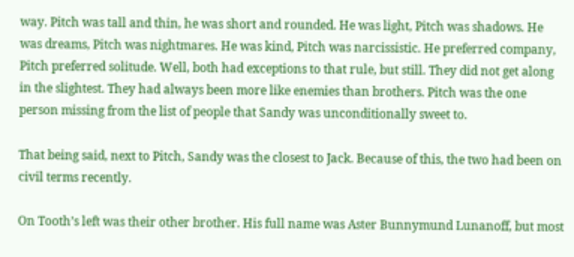way. Pitch was tall and thin, he was short and rounded. He was light, Pitch was shadows. He was dreams, Pitch was nightmares. He was kind, Pitch was narcissistic. He preferred company, Pitch preferred solitude. Well, both had exceptions to that rule, but still. They did not get along in the slightest. They had always been more like enemies than brothers. Pitch was the one person missing from the list of people that Sandy was unconditionally sweet to.

That being said, next to Pitch, Sandy was the closest to Jack. Because of this, the two had been on civil terms recently.

On Tooth’s left was their other brother. His full name was Aster Bunnymund Lunanoff, but most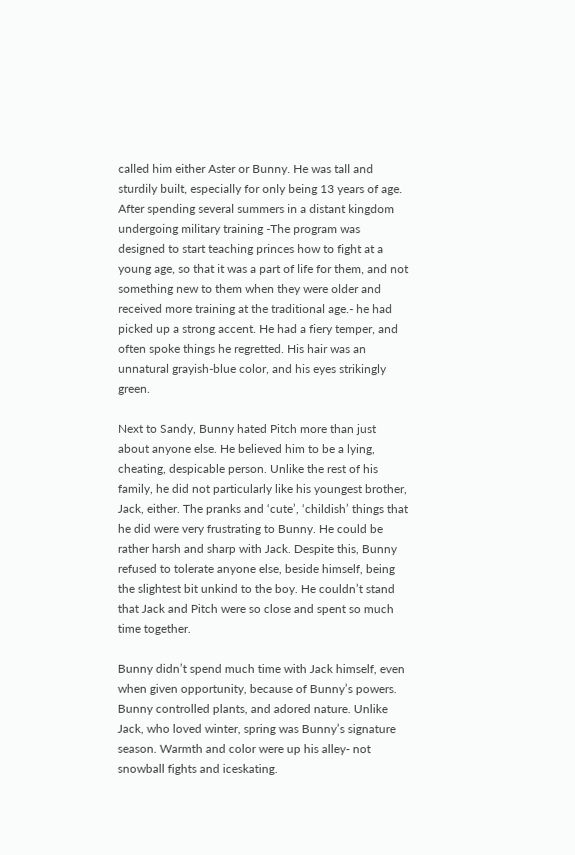called him either Aster or Bunny. He was tall and sturdily built, especially for only being 13 years of age. After spending several summers in a distant kingdom undergoing military training -The program was designed to start teaching princes how to fight at a young age, so that it was a part of life for them, and not something new to them when they were older and received more training at the traditional age.- he had picked up a strong accent. He had a fiery temper, and often spoke things he regretted. His hair was an unnatural grayish-blue color, and his eyes strikingly green.

Next to Sandy, Bunny hated Pitch more than just about anyone else. He believed him to be a lying, cheating, despicable person. Unlike the rest of his family, he did not particularly like his youngest brother, Jack, either. The pranks and ‘cute’, ‘childish’ things that he did were very frustrating to Bunny. He could be rather harsh and sharp with Jack. Despite this, Bunny refused to tolerate anyone else, beside himself, being the slightest bit unkind to the boy. He couldn’t stand that Jack and Pitch were so close and spent so much time together.

Bunny didn’t spend much time with Jack himself, even when given opportunity, because of Bunny’s powers. Bunny controlled plants, and adored nature. Unlike Jack, who loved winter, spring was Bunny’s signature season. Warmth and color were up his alley- not snowball fights and iceskating.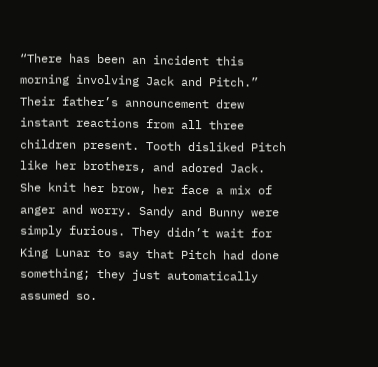“There has been an incident this morning involving Jack and Pitch.” Their father’s announcement drew instant reactions from all three children present. Tooth disliked Pitch like her brothers, and adored Jack. She knit her brow, her face a mix of anger and worry. Sandy and Bunny were simply furious. They didn’t wait for King Lunar to say that Pitch had done something; they just automatically assumed so.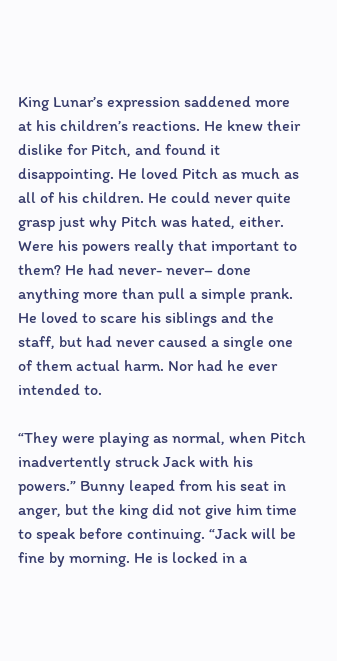King Lunar’s expression saddened more at his children’s reactions. He knew their dislike for Pitch, and found it disappointing. He loved Pitch as much as all of his children. He could never quite grasp just why Pitch was hated, either. Were his powers really that important to them? He had never- never– done anything more than pull a simple prank. He loved to scare his siblings and the staff, but had never caused a single one of them actual harm. Nor had he ever intended to.

“They were playing as normal, when Pitch inadvertently struck Jack with his powers.” Bunny leaped from his seat in anger, but the king did not give him time to speak before continuing. “Jack will be fine by morning. He is locked in a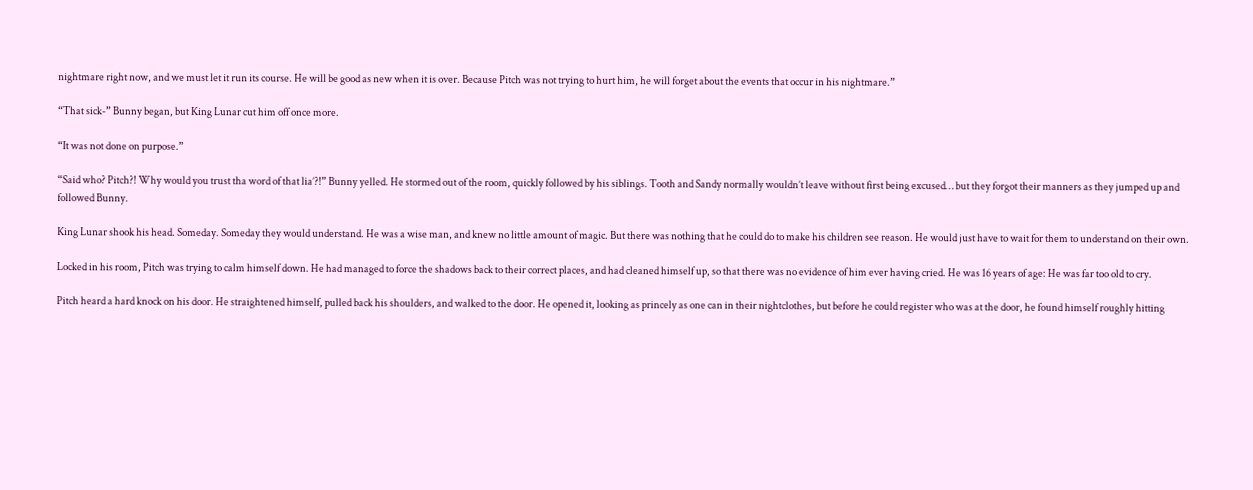nightmare right now, and we must let it run its course. He will be good as new when it is over. Because Pitch was not trying to hurt him, he will forget about the events that occur in his nightmare.”

“That sick-” Bunny began, but King Lunar cut him off once more.

“It was not done on purpose.”

“Said who? Pitch?! Why would you trust tha word of that lia’?!” Bunny yelled. He stormed out of the room, quickly followed by his siblings. Tooth and Sandy normally wouldn’t leave without first being excused… but they forgot their manners as they jumped up and followed Bunny.

King Lunar shook his head. Someday. Someday they would understand. He was a wise man, and knew no little amount of magic. But there was nothing that he could do to make his children see reason. He would just have to wait for them to understand on their own.

Locked in his room, Pitch was trying to calm himself down. He had managed to force the shadows back to their correct places, and had cleaned himself up, so that there was no evidence of him ever having cried. He was 16 years of age: He was far too old to cry.

Pitch heard a hard knock on his door. He straightened himself, pulled back his shoulders, and walked to the door. He opened it, looking as princely as one can in their nightclothes, but before he could register who was at the door, he found himself roughly hitting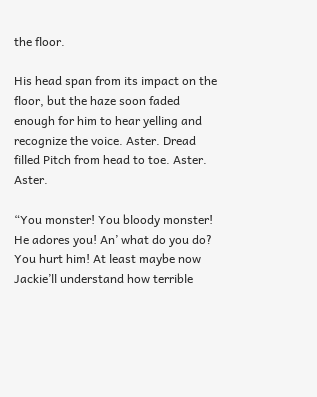the floor.

His head span from its impact on the floor, but the haze soon faded enough for him to hear yelling and recognize the voice. Aster. Dread filled Pitch from head to toe. Aster. Aster.

“You monster! You bloody monster! He adores you! An’ what do you do? You hurt him! At least maybe now Jackie’ll understand how terrible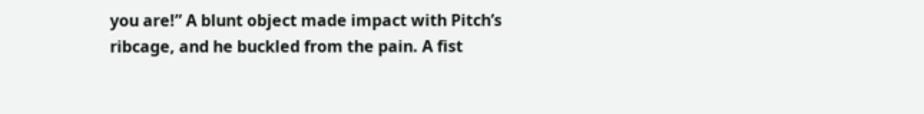you are!” A blunt object made impact with Pitch’s ribcage, and he buckled from the pain. A fist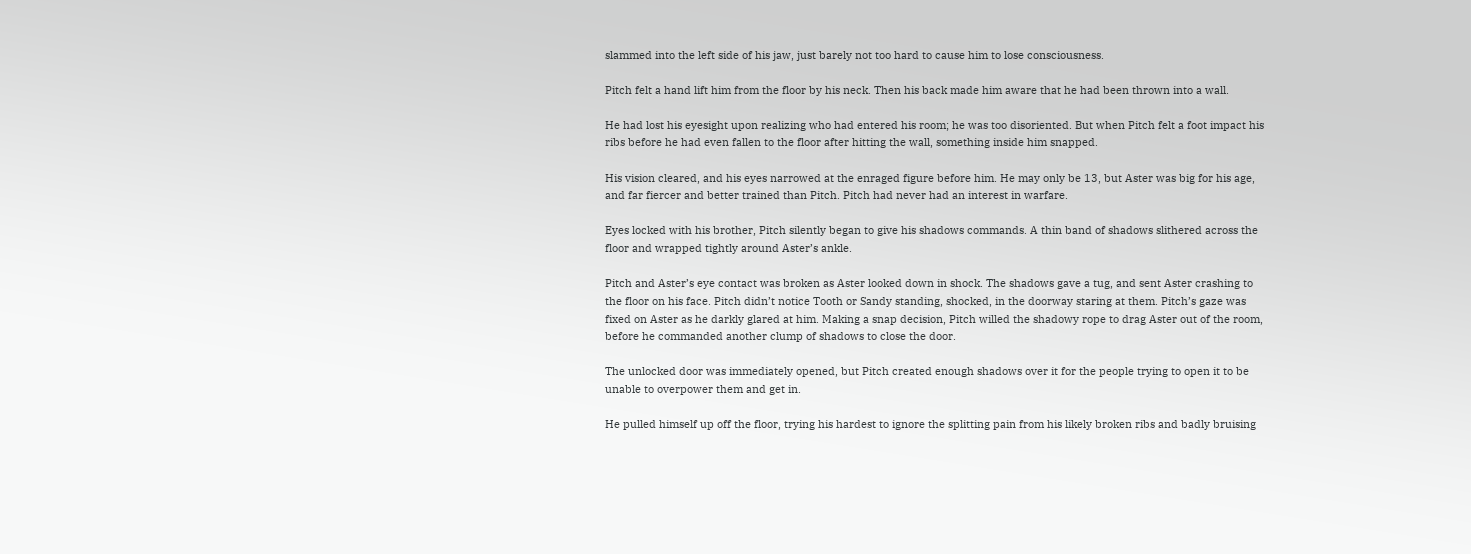slammed into the left side of his jaw, just barely not too hard to cause him to lose consciousness.

Pitch felt a hand lift him from the floor by his neck. Then his back made him aware that he had been thrown into a wall.

He had lost his eyesight upon realizing who had entered his room; he was too disoriented. But when Pitch felt a foot impact his ribs before he had even fallen to the floor after hitting the wall, something inside him snapped.

His vision cleared, and his eyes narrowed at the enraged figure before him. He may only be 13, but Aster was big for his age, and far fiercer and better trained than Pitch. Pitch had never had an interest in warfare.

Eyes locked with his brother, Pitch silently began to give his shadows commands. A thin band of shadows slithered across the floor and wrapped tightly around Aster’s ankle.

Pitch and Aster’s eye contact was broken as Aster looked down in shock. The shadows gave a tug, and sent Aster crashing to the floor on his face. Pitch didn’t notice Tooth or Sandy standing, shocked, in the doorway staring at them. Pitch’s gaze was fixed on Aster as he darkly glared at him. Making a snap decision, Pitch willed the shadowy rope to drag Aster out of the room, before he commanded another clump of shadows to close the door.

The unlocked door was immediately opened, but Pitch created enough shadows over it for the people trying to open it to be unable to overpower them and get in.

He pulled himself up off the floor, trying his hardest to ignore the splitting pain from his likely broken ribs and badly bruising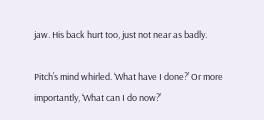jaw. His back hurt too, just not near as badly.

Pitch’s mind whirled. ‘What have I done?’ Or more importantly, ‘What can I do now?’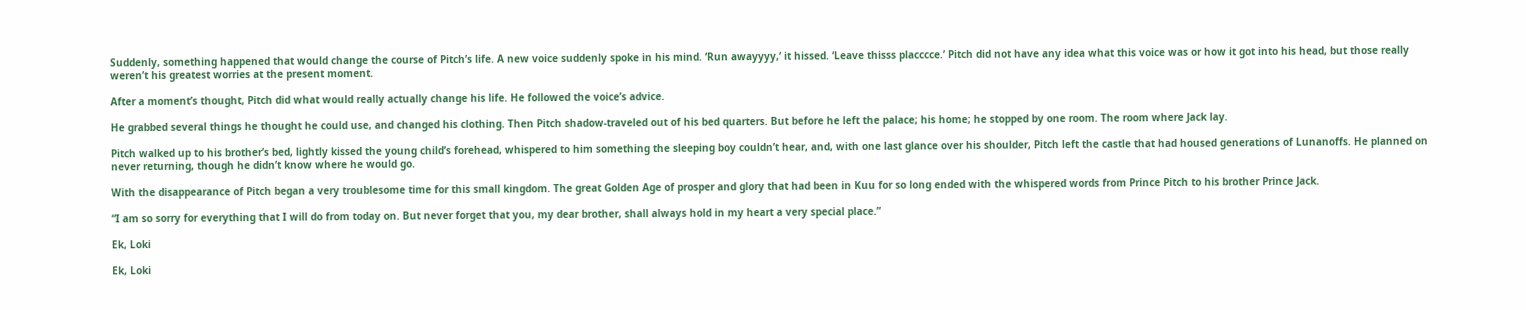Suddenly, something happened that would change the course of Pitch’s life. A new voice suddenly spoke in his mind. ‘Run awayyyy,‘ it hissed. ‘Leave thisss placccce.’ Pitch did not have any idea what this voice was or how it got into his head, but those really weren’t his greatest worries at the present moment.

After a moment’s thought, Pitch did what would really actually change his life. He followed the voice’s advice.

He grabbed several things he thought he could use, and changed his clothing. Then Pitch shadow-traveled out of his bed quarters. But before he left the palace; his home; he stopped by one room. The room where Jack lay.

Pitch walked up to his brother’s bed, lightly kissed the young child’s forehead, whispered to him something the sleeping boy couldn’t hear, and, with one last glance over his shoulder, Pitch left the castle that had housed generations of Lunanoffs. He planned on never returning, though he didn’t know where he would go.

With the disappearance of Pitch began a very troublesome time for this small kingdom. The great Golden Age of prosper and glory that had been in Kuu for so long ended with the whispered words from Prince Pitch to his brother Prince Jack.

“I am so sorry for everything that I will do from today on. But never forget that you, my dear brother, shall always hold in my heart a very special place.”

Ek, Loki

Ek, Loki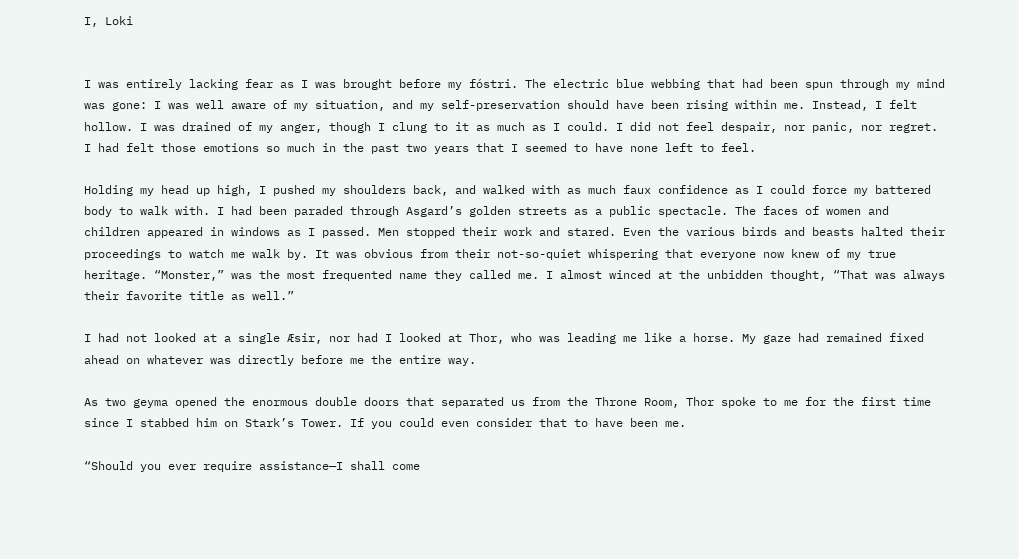I, Loki


I was entirely lacking fear as I was brought before my fóstri. The electric blue webbing that had been spun through my mind was gone: I was well aware of my situation, and my self-preservation should have been rising within me. Instead, I felt hollow. I was drained of my anger, though I clung to it as much as I could. I did not feel despair, nor panic, nor regret. I had felt those emotions so much in the past two years that I seemed to have none left to feel.

Holding my head up high, I pushed my shoulders back, and walked with as much faux confidence as I could force my battered body to walk with. I had been paraded through Asgard’s golden streets as a public spectacle. The faces of women and children appeared in windows as I passed. Men stopped their work and stared. Even the various birds and beasts halted their proceedings to watch me walk by. It was obvious from their not-so-quiet whispering that everyone now knew of my true heritage. “Monster,” was the most frequented name they called me. I almost winced at the unbidden thought, “That was always their favorite title as well.”

I had not looked at a single Æsir, nor had I looked at Thor, who was leading me like a horse. My gaze had remained fixed ahead on whatever was directly before me the entire way.

As two geyma opened the enormous double doors that separated us from the Throne Room, Thor spoke to me for the first time since I stabbed him on Stark’s Tower. If you could even consider that to have been me.

“Should you ever require assistance—I shall come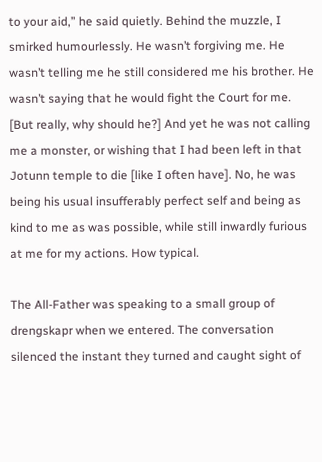to your aid,” he said quietly. Behind the muzzle, I smirked humourlessly. He wasn’t forgiving me. He wasn’t telling me he still considered me his brother. He wasn’t saying that he would fight the Court for me. [But really, why should he?] And yet he was not calling me a monster, or wishing that I had been left in that Jotunn temple to die [like I often have]. No, he was being his usual insufferably perfect self and being as kind to me as was possible, while still inwardly furious at me for my actions. How typical.

The All-Father was speaking to a small group of drengskapr when we entered. The conversation silenced the instant they turned and caught sight of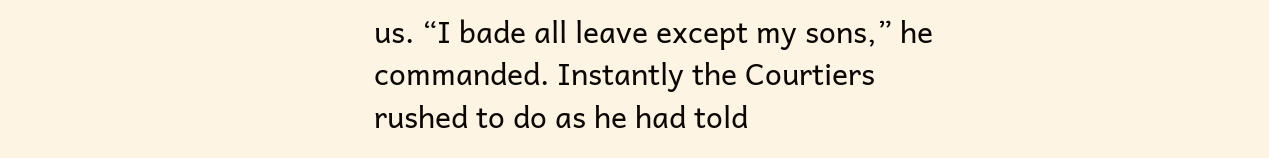us. “I bade all leave except my sons,” he commanded. Instantly the Courtiers rushed to do as he had told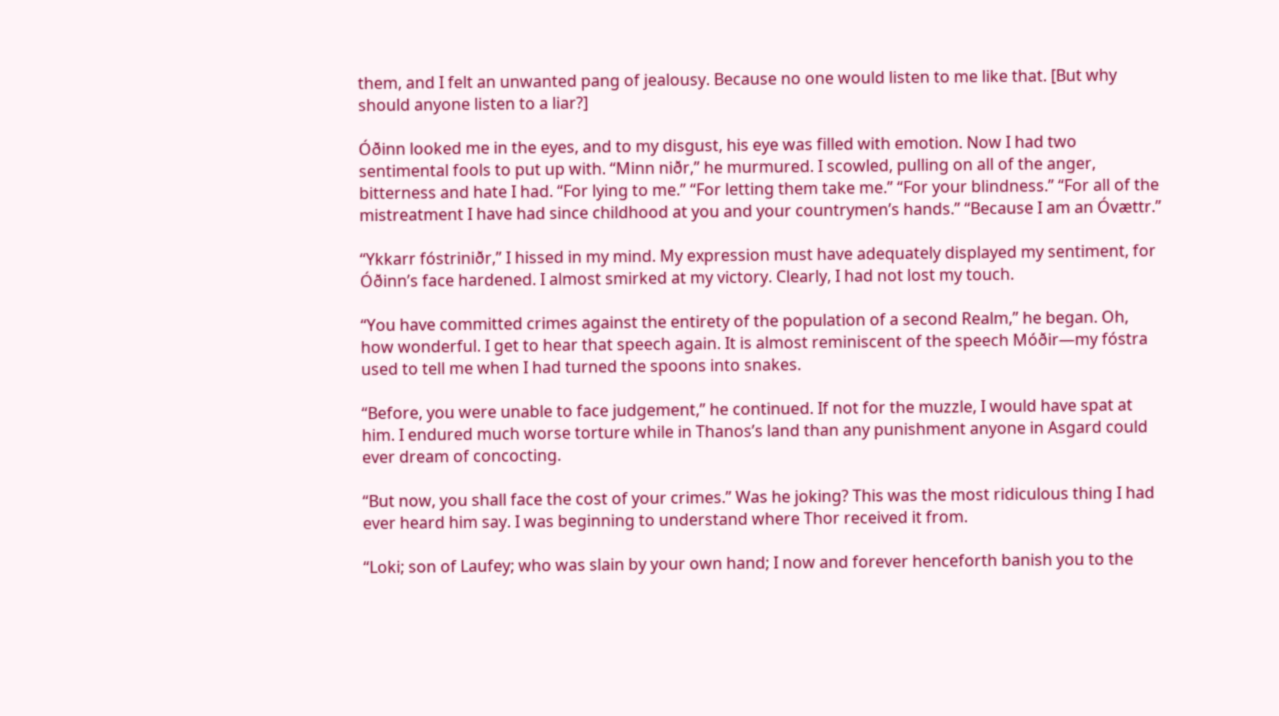them, and I felt an unwanted pang of jealousy. Because no one would listen to me like that. [But why should anyone listen to a liar?]

Óðinn looked me in the eyes, and to my disgust, his eye was filled with emotion. Now I had two sentimental fools to put up with. “Minn niðr,” he murmured. I scowled, pulling on all of the anger, bitterness and hate I had. “For lying to me.” “For letting them take me.” “For your blindness.” “For all of the mistreatment I have had since childhood at you and your countrymen’s hands.” “Because I am an Óvættr.”

“Ykkarr fóstriniðr,” I hissed in my mind. My expression must have adequately displayed my sentiment, for Óðinn’s face hardened. I almost smirked at my victory. Clearly, I had not lost my touch.

“You have committed crimes against the entirety of the population of a second Realm,” he began. Oh, how wonderful. I get to hear that speech again. It is almost reminiscent of the speech Móðir—my fóstra used to tell me when I had turned the spoons into snakes.

“Before, you were unable to face judgement,” he continued. If not for the muzzle, I would have spat at him. I endured much worse torture while in Thanos’s land than any punishment anyone in Asgard could ever dream of concocting.

“But now, you shall face the cost of your crimes.” Was he joking? This was the most ridiculous thing I had ever heard him say. I was beginning to understand where Thor received it from.

“Loki; son of Laufey; who was slain by your own hand; I now and forever henceforth banish you to the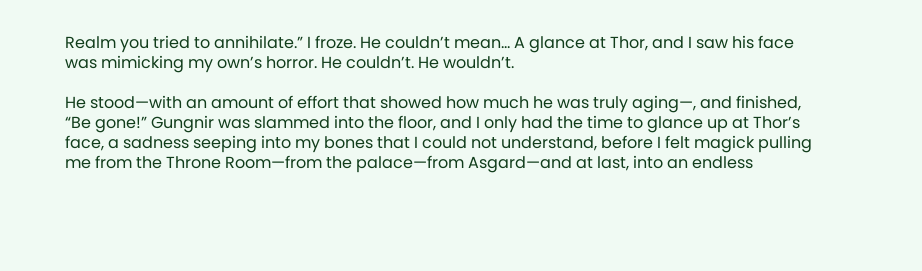Realm you tried to annihilate.” I froze. He couldn’t mean… A glance at Thor, and I saw his face was mimicking my own’s horror. He couldn’t. He wouldn’t.

He stood—with an amount of effort that showed how much he was truly aging—, and finished, “Be gone!” Gungnir was slammed into the floor, and I only had the time to glance up at Thor’s face, a sadness seeping into my bones that I could not understand, before I felt magick pulling me from the Throne Room—from the palace—from Asgard—and at last, into an endless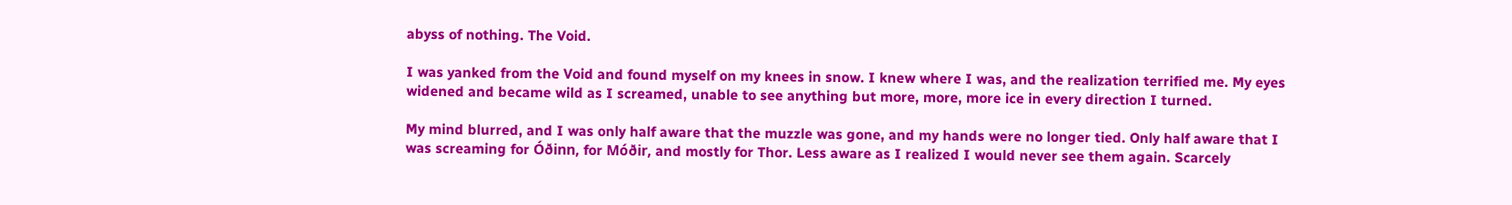abyss of nothing. The Void.

I was yanked from the Void and found myself on my knees in snow. I knew where I was, and the realization terrified me. My eyes widened and became wild as I screamed, unable to see anything but more, more, more ice in every direction I turned.

My mind blurred, and I was only half aware that the muzzle was gone, and my hands were no longer tied. Only half aware that I was screaming for Óðinn, for Móðir, and mostly for Thor. Less aware as I realized I would never see them again. Scarcely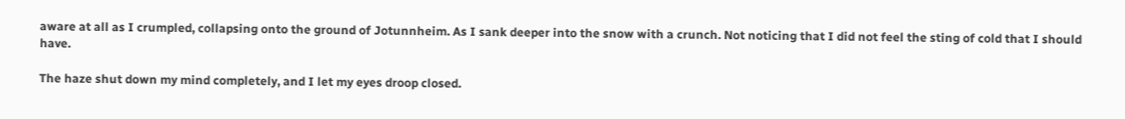aware at all as I crumpled, collapsing onto the ground of Jotunnheim. As I sank deeper into the snow with a crunch. Not noticing that I did not feel the sting of cold that I should have.

The haze shut down my mind completely, and I let my eyes droop closed.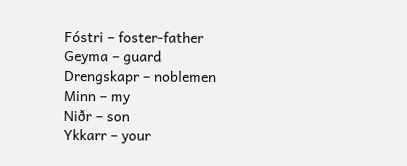Fóstri – foster-father
Geyma – guard
Drengskapr – noblemen
Minn – my
Niðr – son
Ykkarr – your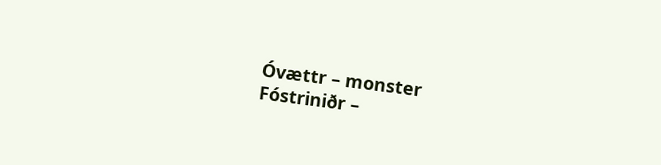Óvættr – monster
Fóstriniðr –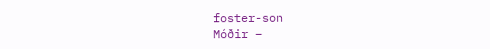foster-son
Móðir –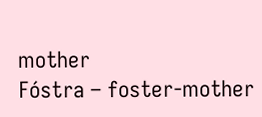mother
Fóstra – foster-mother